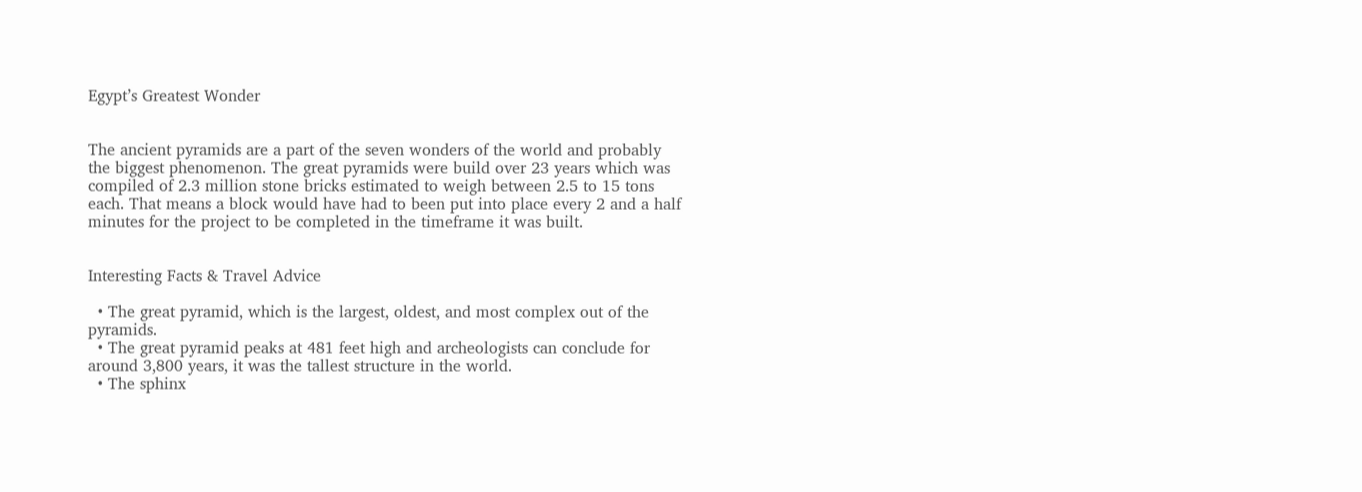Egypt’s Greatest Wonder


The ancient pyramids are a part of the seven wonders of the world and probably the biggest phenomenon. The great pyramids were build over 23 years which was compiled of 2.3 million stone bricks estimated to weigh between 2.5 to 15 tons each. That means a block would have had to been put into place every 2 and a half minutes for the project to be completed in the timeframe it was built.


Interesting Facts & Travel Advice

  • The great pyramid, which is the largest, oldest, and most complex out of the pyramids.
  • The great pyramid peaks at 481 feet high and archeologists can conclude for around 3,800 years, it was the tallest structure in the world.
  • The sphinx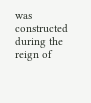was constructed during the reign of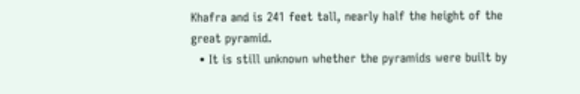Khafra and is 241 feet tall, nearly half the height of the great pyramid.
  • It is still unknown whether the pyramids were built by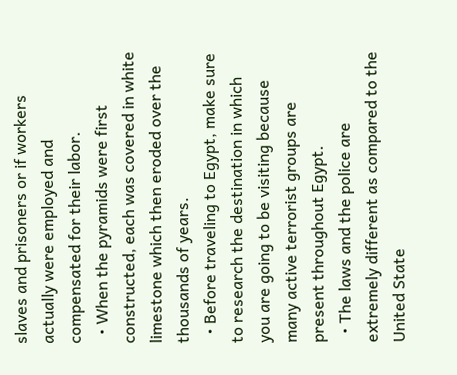slaves and prisoners or if workers actually were employed and compensated for their labor.
  • When the pyramids were first constructed, each was covered in white limestone which then eroded over the thousands of years.
  • Before traveling to Egypt, make sure to research the destination in which you are going to be visiting because many active terrorist groups are present throughout Egypt.
  • The laws and the police are extremely different as compared to the United State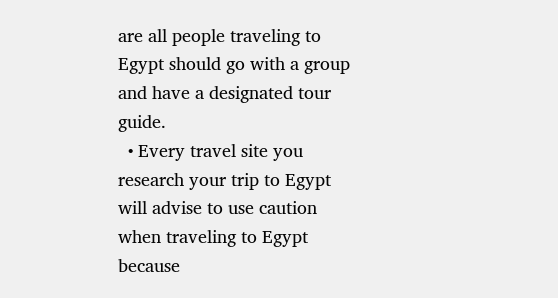are all people traveling to Egypt should go with a group and have a designated tour guide.
  • Every travel site you research your trip to Egypt will advise to use caution when traveling to Egypt because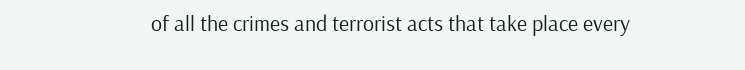of all the crimes and terrorist acts that take place every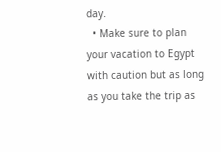day.
  • Make sure to plan your vacation to Egypt with caution but as long as you take the trip as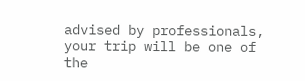advised by professionals, your trip will be one of the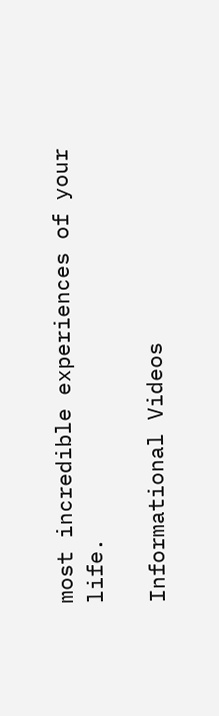most incredible experiences of your life.

Informational Videos